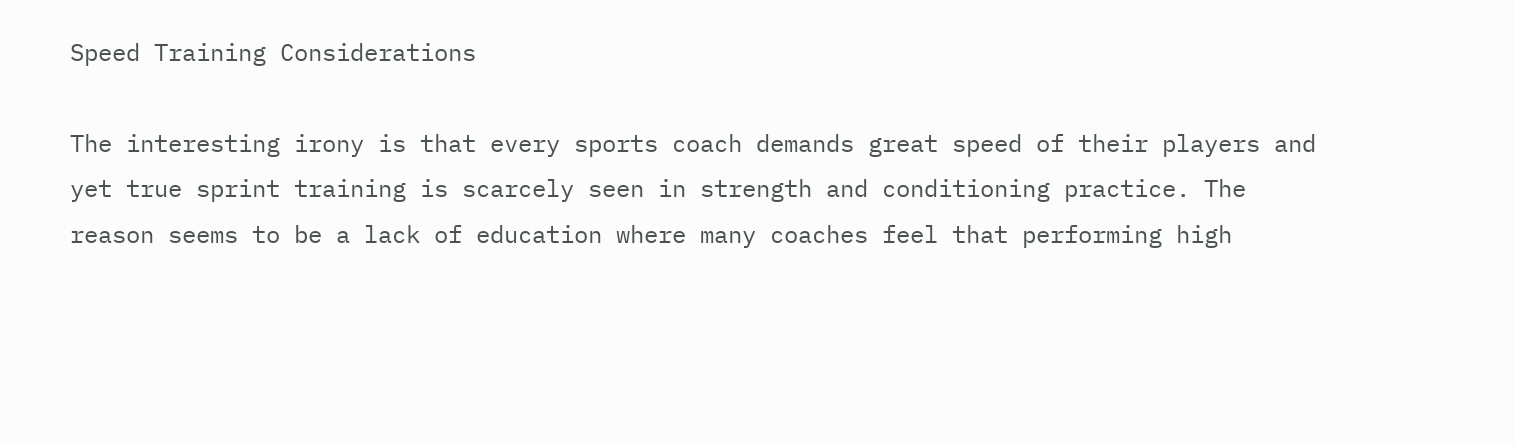Speed Training Considerations

The interesting irony is that every sports coach demands great speed of their players and yet true sprint training is scarcely seen in strength and conditioning practice. The reason seems to be a lack of education where many coaches feel that performing high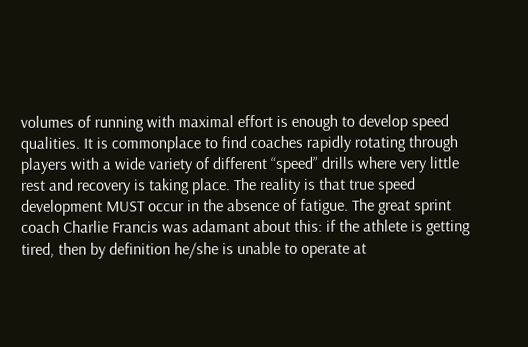volumes of running with maximal effort is enough to develop speed qualities. It is commonplace to find coaches rapidly rotating through players with a wide variety of different “speed” drills where very little rest and recovery is taking place. The reality is that true speed development MUST occur in the absence of fatigue. The great sprint coach Charlie Francis was adamant about this: if the athlete is getting tired, then by definition he/she is unable to operate at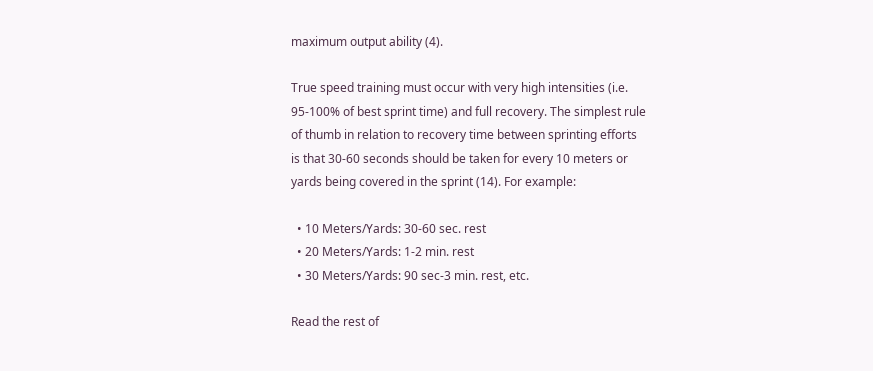maximum output ability (4).

True speed training must occur with very high intensities (i.e. 95-100% of best sprint time) and full recovery. The simplest rule of thumb in relation to recovery time between sprinting efforts is that 30-60 seconds should be taken for every 10 meters or yards being covered in the sprint (14). For example:

  • 10 Meters/Yards: 30-60 sec. rest
  • 20 Meters/Yards: 1-2 min. rest
  • 30 Meters/Yards: 90 sec-3 min. rest, etc.

Read the rest of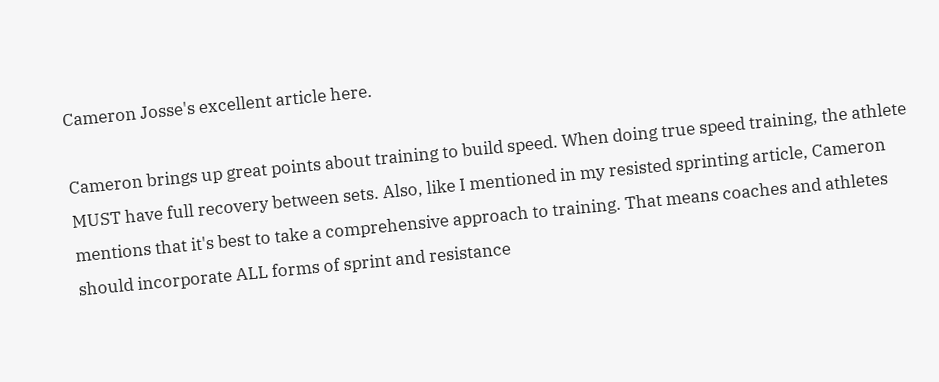Cameron Josse's excellent article here.

Cameron brings up great points about training to build speed. When doing true speed training, the athlete MUST have full recovery between sets. Also, like I mentioned in my resisted sprinting article, Cameron mentions that it's best to take a comprehensive approach to training. That means coaches and athletes should incorporate ALL forms of sprint and resistance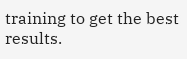training to get the best results.